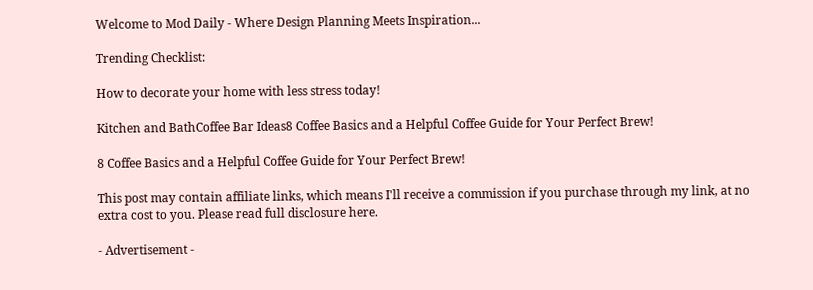Welcome to Mod Daily - Where Design Planning Meets Inspiration...

Trending Checklist:

How to decorate your home with less stress today!

Kitchen and BathCoffee Bar Ideas8 Coffee Basics and a Helpful Coffee Guide for Your Perfect Brew!

8 Coffee Basics and a Helpful Coffee Guide for Your Perfect Brew!

This post may contain affiliate links, which means I'll receive a commission if you purchase through my link, at no extra cost to you. Please read full disclosure here.

- Advertisement -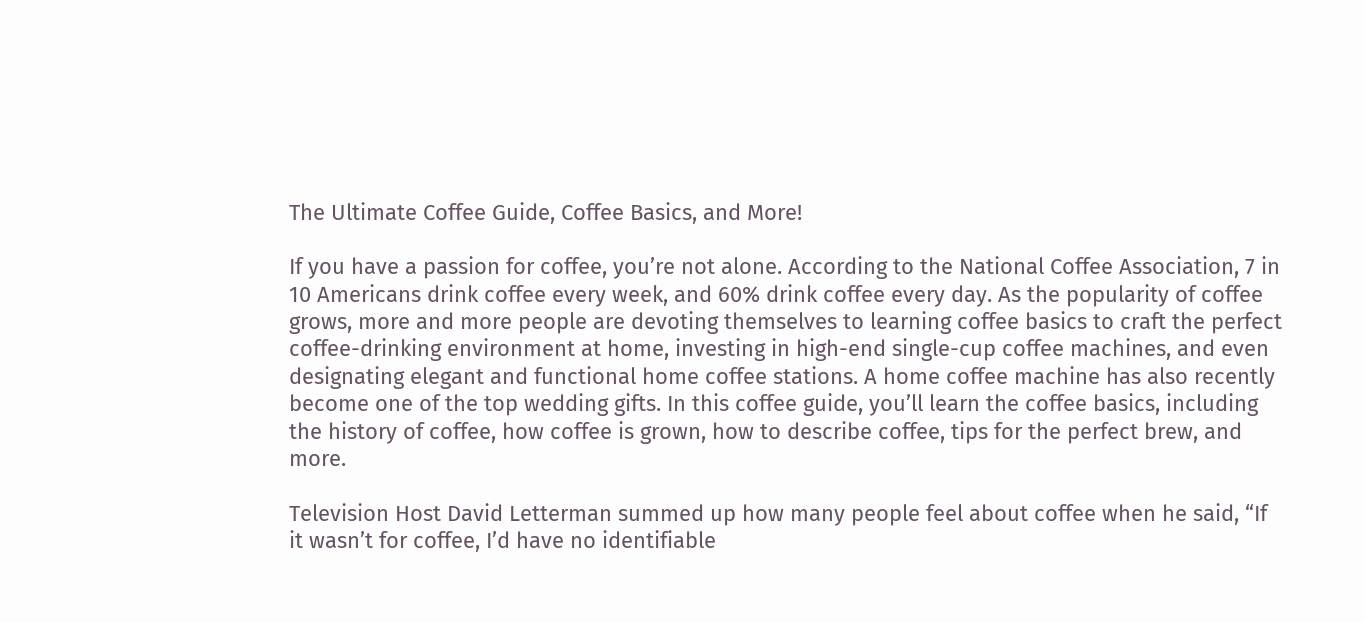The Ultimate Coffee Guide, Coffee Basics, and More!

If you have a passion for coffee, you’re not alone. According to the National Coffee Association, 7 in 10 Americans drink coffee every week, and 60% drink coffee every day. As the popularity of coffee grows, more and more people are devoting themselves to learning coffee basics to craft the perfect coffee-drinking environment at home, investing in high-end single-cup coffee machines, and even designating elegant and functional home coffee stations. A home coffee machine has also recently become one of the top wedding gifts. In this coffee guide, you’ll learn the coffee basics, including the history of coffee, how coffee is grown, how to describe coffee, tips for the perfect brew, and more.

Television Host David Letterman summed up how many people feel about coffee when he said, “If it wasn’t for coffee, I’d have no identifiable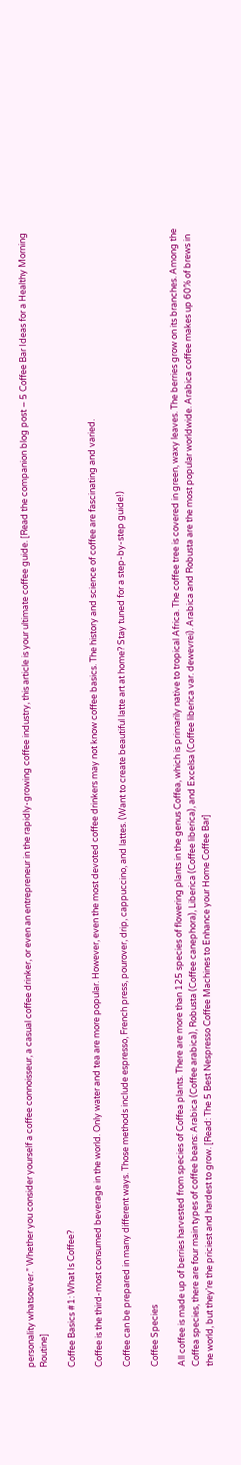personality whatsoever.” Whether you consider yourself a coffee connoisseur, a casual coffee drinker, or even an entrepreneur in the rapidly-growing coffee industry, this article is your ultimate coffee guide. [Read the companion blog post – 5 Coffee Bar Ideas for a Healthy Morning Routine]

Coffee Basics #1: What Is Coffee?

Coffee is the third-most consumed beverage in the world. Only water and tea are more popular. However, even the most devoted coffee drinkers may not know coffee basics. The history and science of coffee are fascinating and varied.

Coffee can be prepared in many different ways. Those methods include espresso, French press, pourover, drip, cappuccino, and lattes. (Want to create beautiful latte art at home? Stay tuned for a step-by-step guide!)

Coffee Species

All coffee is made up of berries harvested from species of Coffea plants. There are more than 125 species of flowering plants in the genus Coffea, which is primarily native to tropical Africa. The coffee tree is covered in green, waxy leaves. The berries grow on its branches. Among the Coffea species, there are four main types of coffee beans: Arabica (Coffee arabica), Robusta (Coffee canephora), Liberica (Coffee liberica), and Excelsa (Coffee liberica var. dewevrei). Arabica and Robusta are the most popular worldwide. Arabica coffee makes up 60% of brews in the world, but they’re the priciest and hardest to grow. [Read: The 5 Best Nespresso Coffee Machines to Enhance your Home Coffee Bar]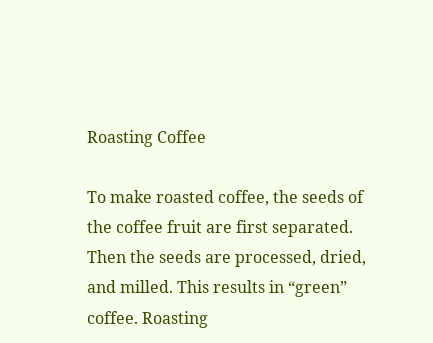Roasting Coffee

To make roasted coffee, the seeds of the coffee fruit are first separated. Then the seeds are processed, dried, and milled. This results in “green” coffee. Roasting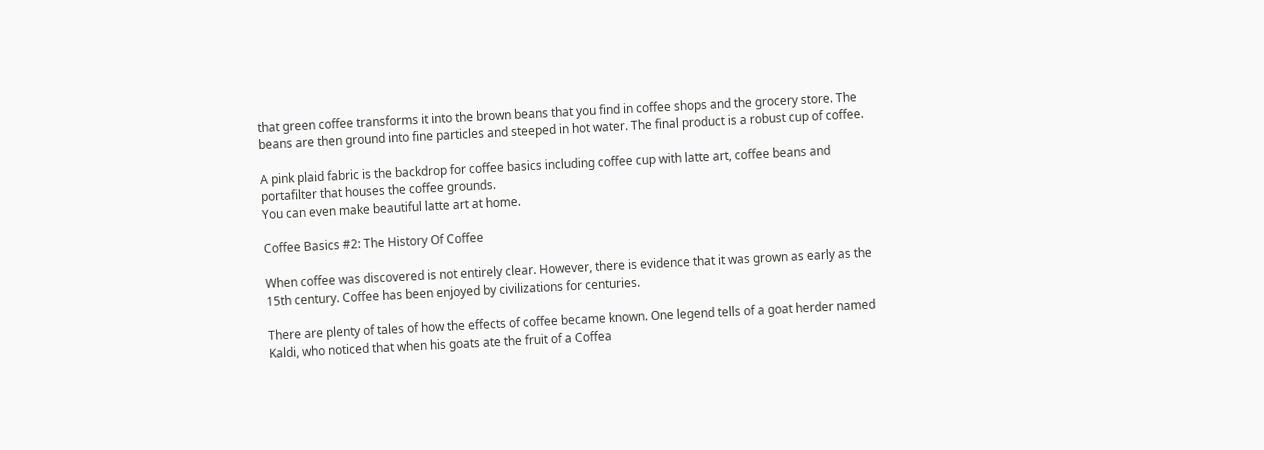that green coffee transforms it into the brown beans that you find in coffee shops and the grocery store. The beans are then ground into fine particles and steeped in hot water. The final product is a robust cup of coffee.

A pink plaid fabric is the backdrop for coffee basics including coffee cup with latte art, coffee beans and portafilter that houses the coffee grounds.
You can even make beautiful latte art at home.

Coffee Basics #2: The History Of Coffee

When coffee was discovered is not entirely clear. However, there is evidence that it was grown as early as the 15th century. Coffee has been enjoyed by civilizations for centuries.

There are plenty of tales of how the effects of coffee became known. One legend tells of a goat herder named Kaldi, who noticed that when his goats ate the fruit of a Coffea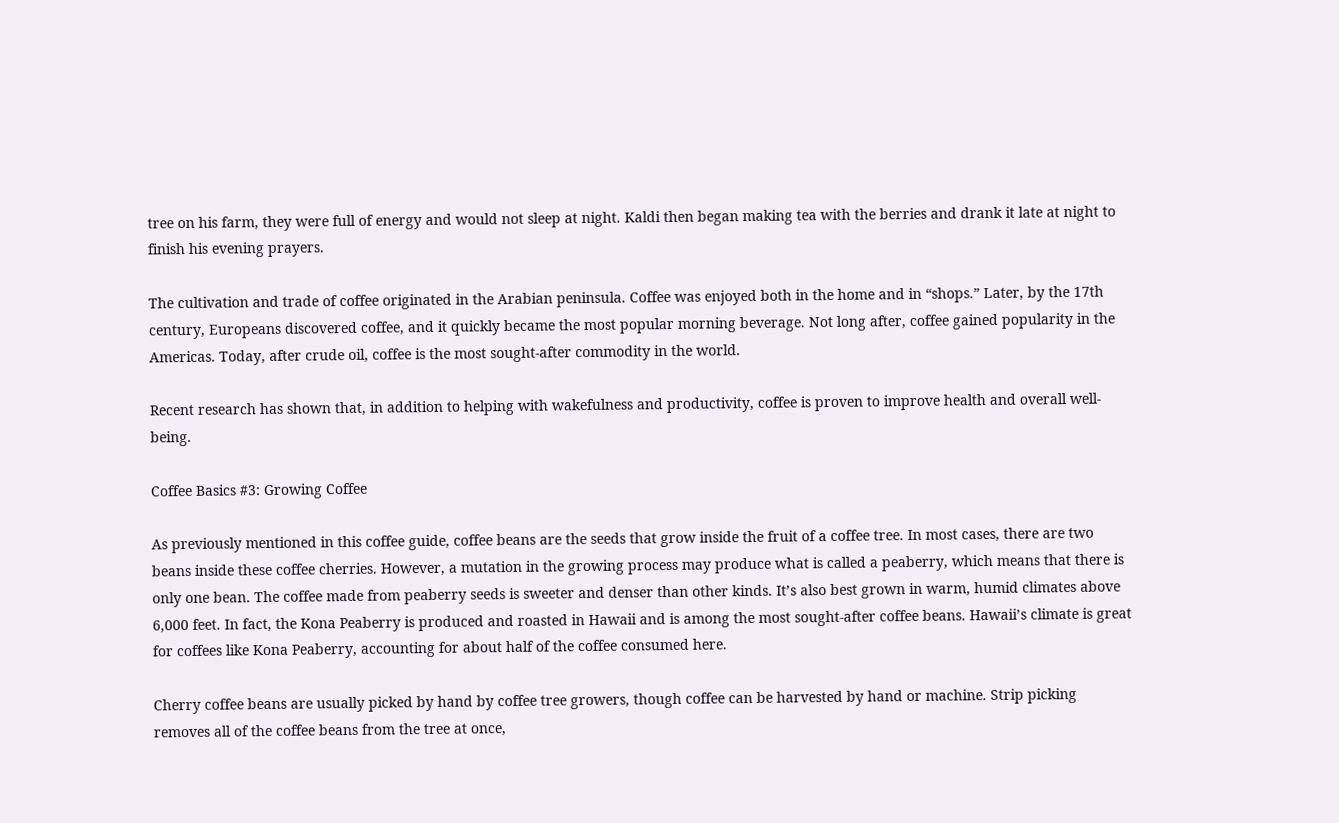tree on his farm, they were full of energy and would not sleep at night. Kaldi then began making tea with the berries and drank it late at night to finish his evening prayers.

The cultivation and trade of coffee originated in the Arabian peninsula. Coffee was enjoyed both in the home and in “shops.” Later, by the 17th century, Europeans discovered coffee, and it quickly became the most popular morning beverage. Not long after, coffee gained popularity in the Americas. Today, after crude oil, coffee is the most sought-after commodity in the world.

Recent research has shown that, in addition to helping with wakefulness and productivity, coffee is proven to improve health and overall well-being.

Coffee Basics #3: Growing Coffee

As previously mentioned in this coffee guide, coffee beans are the seeds that grow inside the fruit of a coffee tree. In most cases, there are two beans inside these coffee cherries. However, a mutation in the growing process may produce what is called a peaberry, which means that there is only one bean. The coffee made from peaberry seeds is sweeter and denser than other kinds. It’s also best grown in warm, humid climates above 6,000 feet. In fact, the Kona Peaberry is produced and roasted in Hawaii and is among the most sought-after coffee beans. Hawaii’s climate is great for coffees like Kona Peaberry, accounting for about half of the coffee consumed here.

Cherry coffee beans are usually picked by hand by coffee tree growers, though coffee can be harvested by hand or machine. Strip picking removes all of the coffee beans from the tree at once,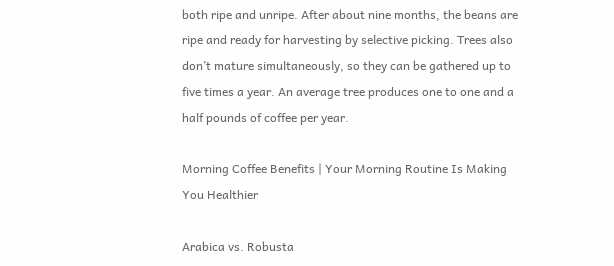both ripe and unripe. After about nine months, the beans are ripe and ready for harvesting by selective picking. Trees also don’t mature simultaneously, so they can be gathered up to five times a year. An average tree produces one to one and a half pounds of coffee per year.

Morning Coffee Benefits | Your Morning Routine Is Making You Healthier

Arabica vs. Robusta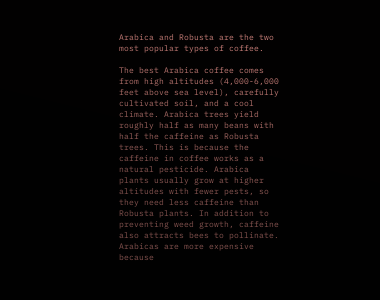Arabica and Robusta are the two most popular types of coffee.

The best Arabica coffee comes from high altitudes (4,000-6,000 feet above sea level), carefully cultivated soil, and a cool climate. Arabica trees yield roughly half as many beans with half the caffeine as Robusta trees. This is because the caffeine in coffee works as a natural pesticide. Arabica plants usually grow at higher altitudes with fewer pests, so they need less caffeine than Robusta plants. In addition to preventing weed growth, caffeine also attracts bees to pollinate. Arabicas are more expensive because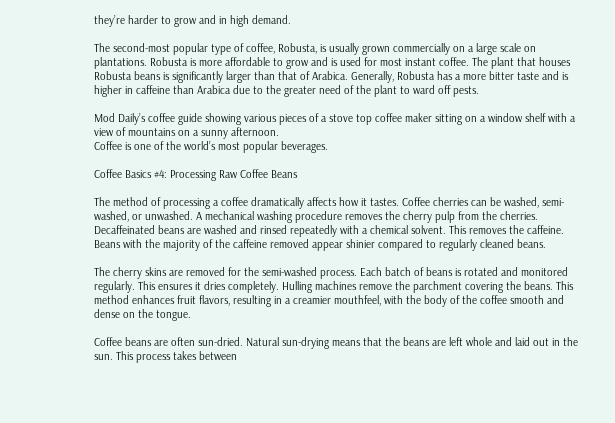they’re harder to grow and in high demand.

The second-most popular type of coffee, Robusta, is usually grown commercially on a large scale on plantations. Robusta is more affordable to grow and is used for most instant coffee. The plant that houses Robusta beans is significantly larger than that of Arabica. Generally, Robusta has a more bitter taste and is higher in caffeine than Arabica due to the greater need of the plant to ward off pests.

Mod Daily’s coffee guide showing various pieces of a stove top coffee maker sitting on a window shelf with a view of mountains on a sunny afternoon.
Coffee is one of the world’s most popular beverages.

Coffee Basics #4: Processing Raw Coffee Beans

The method of processing a coffee dramatically affects how it tastes. Coffee cherries can be washed, semi-washed, or unwashed. A mechanical washing procedure removes the cherry pulp from the cherries. Decaffeinated beans are washed and rinsed repeatedly with a chemical solvent. This removes the caffeine. Beans with the majority of the caffeine removed appear shinier compared to regularly cleaned beans.

The cherry skins are removed for the semi-washed process. Each batch of beans is rotated and monitored regularly. This ensures it dries completely. Hulling machines remove the parchment covering the beans. This method enhances fruit flavors, resulting in a creamier mouthfeel, with the body of the coffee smooth and dense on the tongue.

Coffee beans are often sun-dried. Natural sun-drying means that the beans are left whole and laid out in the sun. This process takes between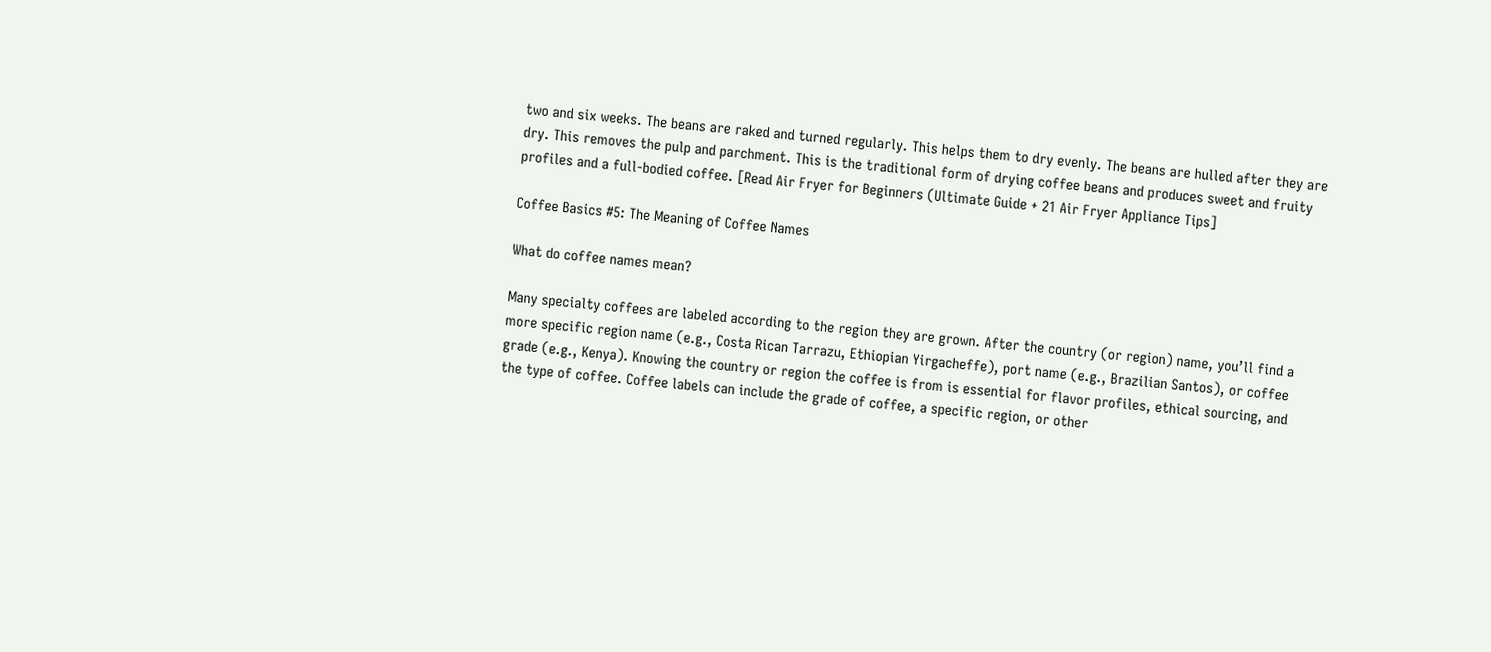two and six weeks. The beans are raked and turned regularly. This helps them to dry evenly. The beans are hulled after they are dry. This removes the pulp and parchment. This is the traditional form of drying coffee beans and produces sweet and fruity profiles and a full-bodied coffee. [Read Air Fryer for Beginners (Ultimate Guide + 21 Air Fryer Appliance Tips]

Coffee Basics #5: The Meaning of Coffee Names

What do coffee names mean?

Many specialty coffees are labeled according to the region they are grown. After the country (or region) name, you’ll find a more specific region name (e.g., Costa Rican Tarrazu, Ethiopian Yirgacheffe), port name (e.g., Brazilian Santos), or coffee grade (e.g., Kenya). Knowing the country or region the coffee is from is essential for flavor profiles, ethical sourcing, and the type of coffee. Coffee labels can include the grade of coffee, a specific region, or other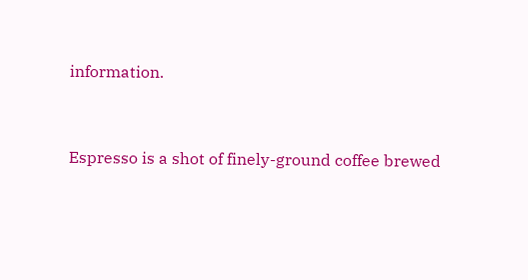information.


Espresso is a shot of finely-ground coffee brewed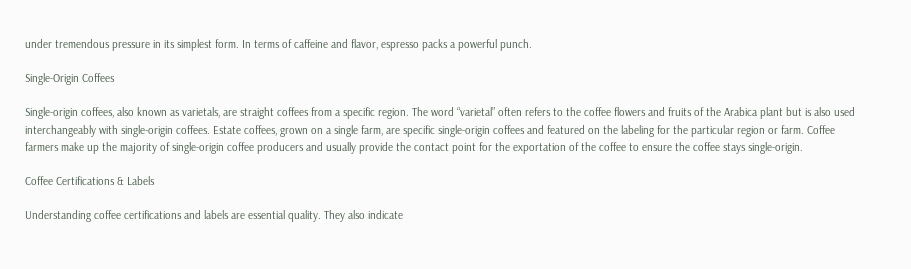under tremendous pressure in its simplest form. In terms of caffeine and flavor, espresso packs a powerful punch.

Single-Origin Coffees

Single-origin coffees, also known as varietals, are straight coffees from a specific region. The word “varietal” often refers to the coffee flowers and fruits of the Arabica plant but is also used interchangeably with single-origin coffees. Estate coffees, grown on a single farm, are specific single-origin coffees and featured on the labeling for the particular region or farm. Coffee farmers make up the majority of single-origin coffee producers and usually provide the contact point for the exportation of the coffee to ensure the coffee stays single-origin.

Coffee Certifications & Labels

Understanding coffee certifications and labels are essential quality. They also indicate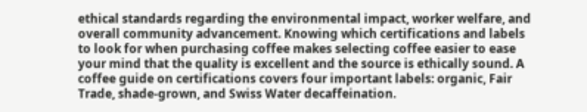ethical standards regarding the environmental impact, worker welfare, and overall community advancement. Knowing which certifications and labels to look for when purchasing coffee makes selecting coffee easier to ease your mind that the quality is excellent and the source is ethically sound. A coffee guide on certifications covers four important labels: organic, Fair Trade, shade-grown, and Swiss Water decaffeination.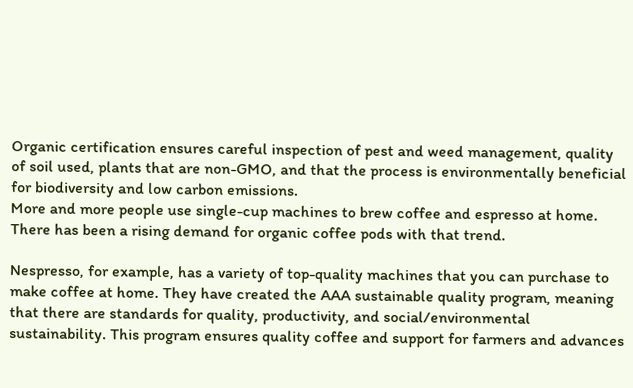Organic certification ensures careful inspection of pest and weed management, quality of soil used, plants that are non-GMO, and that the process is environmentally beneficial for biodiversity and low carbon emissions.
More and more people use single-cup machines to brew coffee and espresso at home. There has been a rising demand for organic coffee pods with that trend.

Nespresso, for example, has a variety of top-quality machines that you can purchase to make coffee at home. They have created the AAA sustainable quality program, meaning that there are standards for quality, productivity, and social/environmental sustainability. This program ensures quality coffee and support for farmers and advances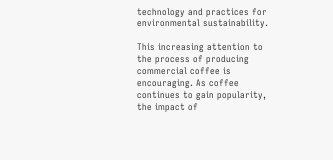technology and practices for environmental sustainability.

This increasing attention to the process of producing commercial coffee is encouraging. As coffee continues to gain popularity, the impact of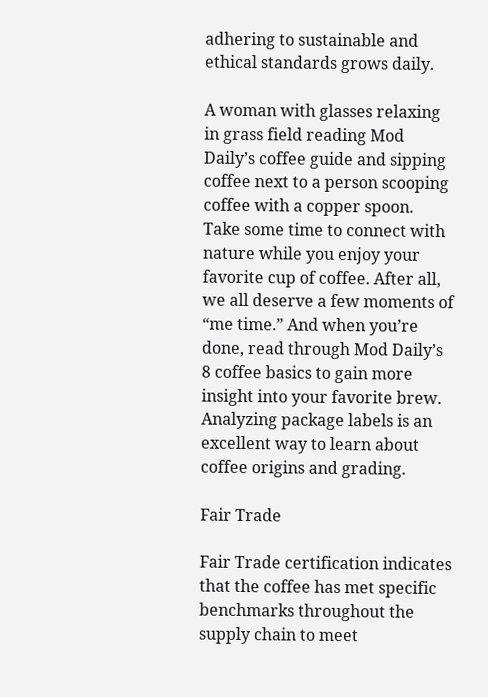adhering to sustainable and ethical standards grows daily.

A woman with glasses relaxing in grass field reading Mod Daily’s coffee guide and sipping coffee next to a person scooping coffee with a copper spoon.
Take some time to connect with nature while you enjoy your favorite cup of coffee. After all, we all deserve a few moments of “me time.” And when you’re done, read through Mod Daily’s 8 coffee basics to gain more insight into your favorite brew. Analyzing package labels is an excellent way to learn about coffee origins and grading.

Fair Trade

Fair Trade certification indicates that the coffee has met specific benchmarks throughout the supply chain to meet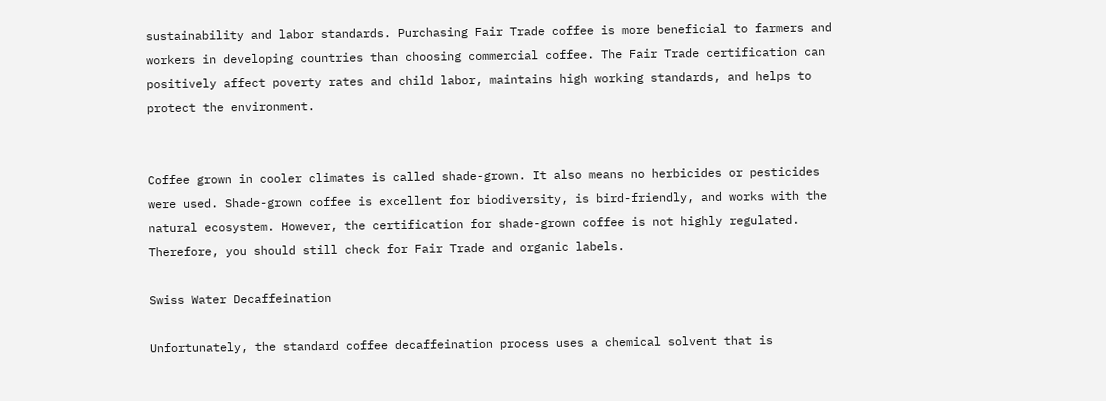sustainability and labor standards. Purchasing Fair Trade coffee is more beneficial to farmers and workers in developing countries than choosing commercial coffee. The Fair Trade certification can positively affect poverty rates and child labor, maintains high working standards, and helps to protect the environment.


Coffee grown in cooler climates is called shade-grown. It also means no herbicides or pesticides were used. Shade-grown coffee is excellent for biodiversity, is bird-friendly, and works with the natural ecosystem. However, the certification for shade-grown coffee is not highly regulated. Therefore, you should still check for Fair Trade and organic labels.

Swiss Water Decaffeination

Unfortunately, the standard coffee decaffeination process uses a chemical solvent that is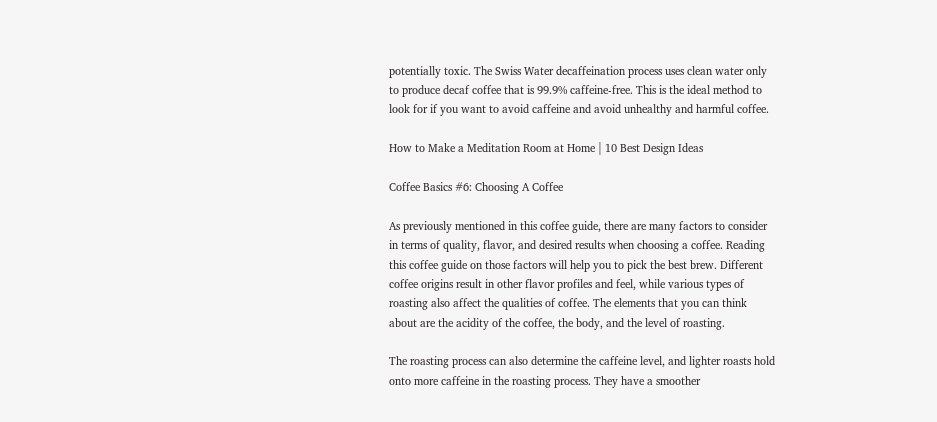potentially toxic. The Swiss Water decaffeination process uses clean water only to produce decaf coffee that is 99.9% caffeine-free. This is the ideal method to look for if you want to avoid caffeine and avoid unhealthy and harmful coffee.

How to Make a Meditation Room at Home | 10 Best Design Ideas

Coffee Basics #6: Choosing A Coffee

As previously mentioned in this coffee guide, there are many factors to consider in terms of quality, flavor, and desired results when choosing a coffee. Reading this coffee guide on those factors will help you to pick the best brew. Different coffee origins result in other flavor profiles and feel, while various types of roasting also affect the qualities of coffee. The elements that you can think about are the acidity of the coffee, the body, and the level of roasting.

The roasting process can also determine the caffeine level, and lighter roasts hold onto more caffeine in the roasting process. They have a smoother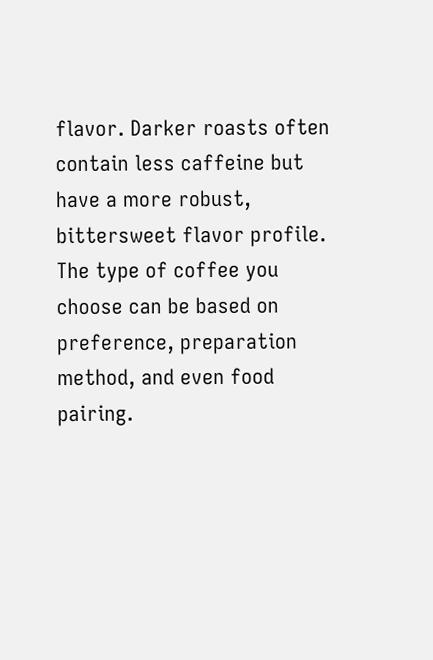flavor. Darker roasts often contain less caffeine but have a more robust, bittersweet flavor profile. The type of coffee you choose can be based on preference, preparation method, and even food pairing.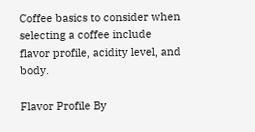Coffee basics to consider when selecting a coffee include flavor profile, acidity level, and body.

Flavor Profile By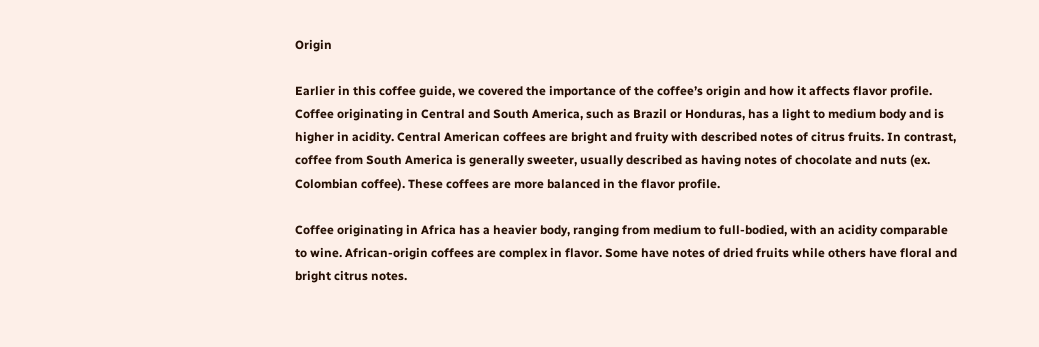Origin

Earlier in this coffee guide, we covered the importance of the coffee’s origin and how it affects flavor profile. Coffee originating in Central and South America, such as Brazil or Honduras, has a light to medium body and is higher in acidity. Central American coffees are bright and fruity with described notes of citrus fruits. In contrast, coffee from South America is generally sweeter, usually described as having notes of chocolate and nuts (ex. Colombian coffee). These coffees are more balanced in the flavor profile.

Coffee originating in Africa has a heavier body, ranging from medium to full-bodied, with an acidity comparable to wine. African-origin coffees are complex in flavor. Some have notes of dried fruits while others have floral and bright citrus notes.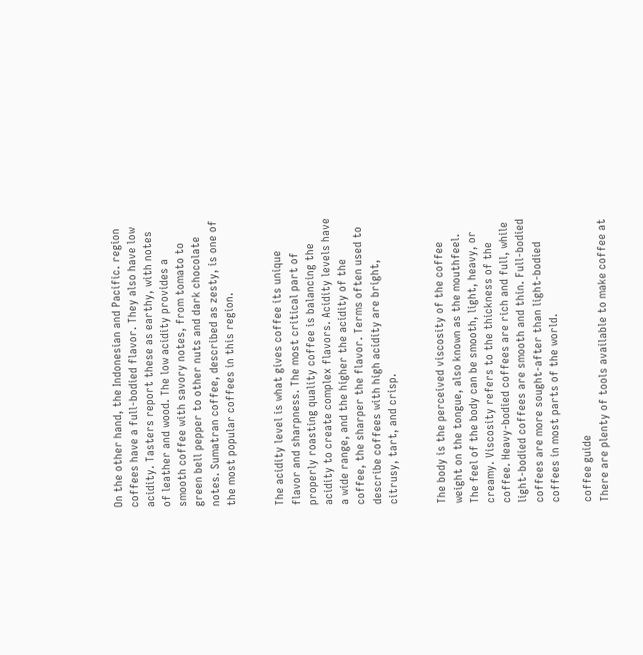On the other hand, the Indonesian and Pacific. region coffees have a full-bodied flavor. They also have low acidity. Tasters report these as earthy, with notes of leather and wood. The low acidity provides a smooth coffee with savory notes, from tomato to green bell pepper to other nuts and dark chocolate notes. Sumatran coffee, described as zesty, is one of the most popular coffees in this region.


The acidity level is what gives coffee its unique flavor and sharpness. The most critical part of properly roasting quality coffee is balancing the acidity to create complex flavors. Acidity levels have a wide range, and the higher the acidity of the coffee, the sharper the flavor. Terms often used to describe coffees with high acidity are bright, citrusy, tart, and crisp.


The body is the perceived viscosity of the coffee weight on the tongue, also known as the mouthfeel. The feel of the body can be smooth, light, heavy, or creamy. Viscosity refers to the thickness of the coffee. Heavy-bodied coffees are rich and full, while light-bodied coffees are smooth and thin. Full-bodied coffees are more sought-after than light-bodied coffees in most parts of the world.

coffee guide
There are plenty of tools available to make coffee at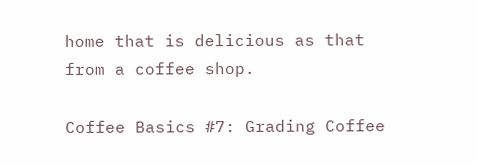home that is delicious as that from a coffee shop.

Coffee Basics #7: Grading Coffee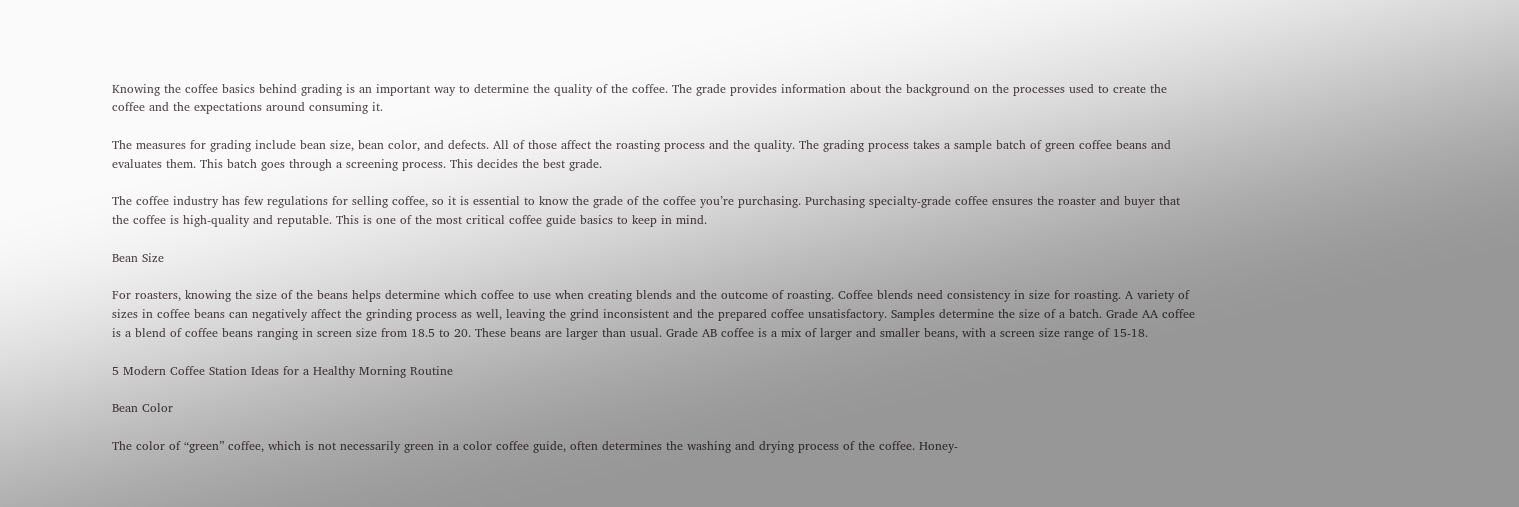Knowing the coffee basics behind grading is an important way to determine the quality of the coffee. The grade provides information about the background on the processes used to create the coffee and the expectations around consuming it.

The measures for grading include bean size, bean color, and defects. All of those affect the roasting process and the quality. The grading process takes a sample batch of green coffee beans and evaluates them. This batch goes through a screening process. This decides the best grade.

The coffee industry has few regulations for selling coffee, so it is essential to know the grade of the coffee you’re purchasing. Purchasing specialty-grade coffee ensures the roaster and buyer that the coffee is high-quality and reputable. This is one of the most critical coffee guide basics to keep in mind.

Bean Size

For roasters, knowing the size of the beans helps determine which coffee to use when creating blends and the outcome of roasting. Coffee blends need consistency in size for roasting. A variety of sizes in coffee beans can negatively affect the grinding process as well, leaving the grind inconsistent and the prepared coffee unsatisfactory. Samples determine the size of a batch. Grade AA coffee is a blend of coffee beans ranging in screen size from 18.5 to 20. These beans are larger than usual. Grade AB coffee is a mix of larger and smaller beans, with a screen size range of 15-18.

5 Modern Coffee Station Ideas for a Healthy Morning Routine

Bean Color

The color of “green” coffee, which is not necessarily green in a color coffee guide, often determines the washing and drying process of the coffee. Honey-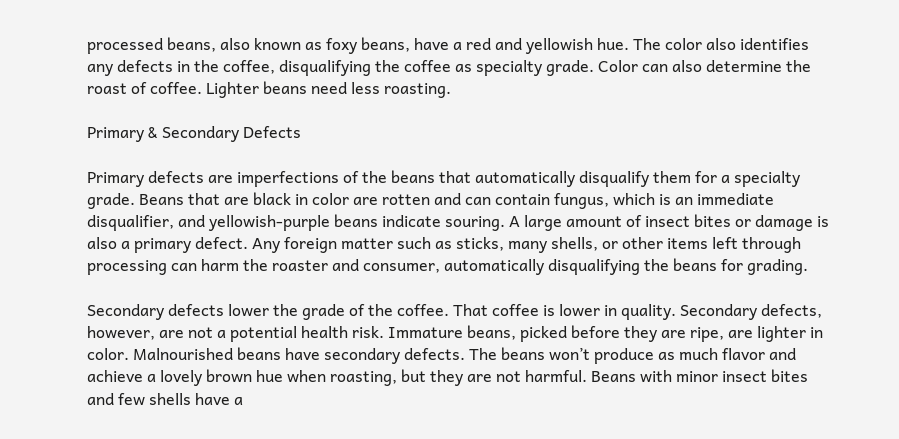processed beans, also known as foxy beans, have a red and yellowish hue. The color also identifies any defects in the coffee, disqualifying the coffee as specialty grade. Color can also determine the roast of coffee. Lighter beans need less roasting.

Primary & Secondary Defects

Primary defects are imperfections of the beans that automatically disqualify them for a specialty grade. Beans that are black in color are rotten and can contain fungus, which is an immediate disqualifier, and yellowish-purple beans indicate souring. A large amount of insect bites or damage is also a primary defect. Any foreign matter such as sticks, many shells, or other items left through processing can harm the roaster and consumer, automatically disqualifying the beans for grading.

Secondary defects lower the grade of the coffee. That coffee is lower in quality. Secondary defects, however, are not a potential health risk. Immature beans, picked before they are ripe, are lighter in color. Malnourished beans have secondary defects. The beans won’t produce as much flavor and achieve a lovely brown hue when roasting, but they are not harmful. Beans with minor insect bites and few shells have a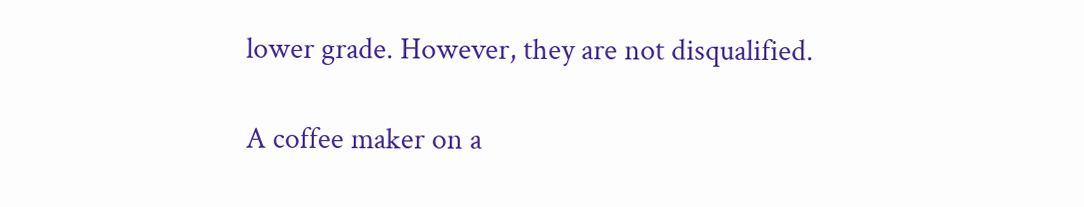lower grade. However, they are not disqualified.

A coffee maker on a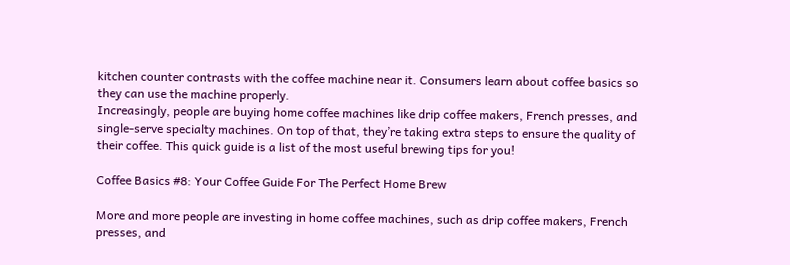kitchen counter contrasts with the coffee machine near it. Consumers learn about coffee basics so they can use the machine properly.
Increasingly, people are buying home coffee machines like drip coffee makers, French presses, and single-serve specialty machines. On top of that, they’re taking extra steps to ensure the quality of their coffee. This quick guide is a list of the most useful brewing tips for you!

Coffee Basics #8: Your Coffee Guide For The Perfect Home Brew

More and more people are investing in home coffee machines, such as drip coffee makers, French presses, and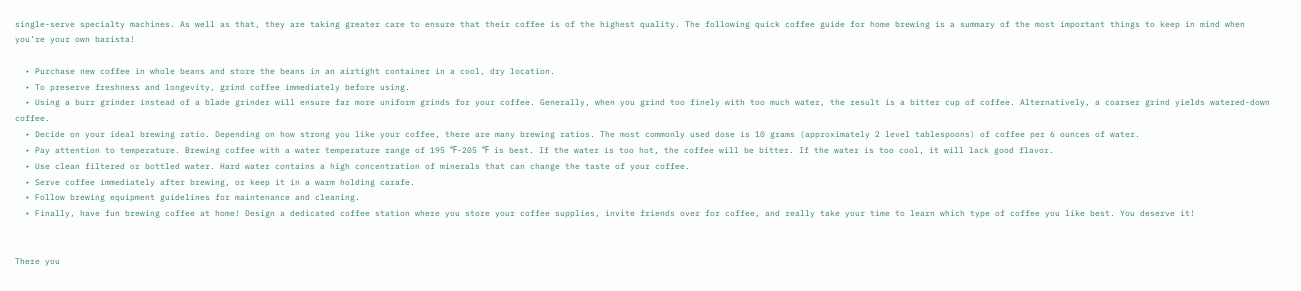single-serve specialty machines. As well as that, they are taking greater care to ensure that their coffee is of the highest quality. The following quick coffee guide for home brewing is a summary of the most important things to keep in mind when you’re your own barista!

  • Purchase new coffee in whole beans and store the beans in an airtight container in a cool, dry location.
  • To preserve freshness and longevity, grind coffee immediately before using.
  • Using a burr grinder instead of a blade grinder will ensure far more uniform grinds for your coffee. Generally, when you grind too finely with too much water, the result is a bitter cup of coffee. Alternatively, a coarser grind yields watered-down coffee.
  • Decide on your ideal brewing ratio. Depending on how strong you like your coffee, there are many brewing ratios. The most commonly used dose is 10 grams (approximately 2 level tablespoons) of coffee per 6 ounces of water.
  • Pay attention to temperature. Brewing coffee with a water temperature range of 195 ℉-205 ℉ is best. If the water is too hot, the coffee will be bitter. If the water is too cool, it will lack good flavor.
  • Use clean filtered or bottled water. Hard water contains a high concentration of minerals that can change the taste of your coffee.
  • Serve coffee immediately after brewing, or keep it in a warm holding carafe.
  • Follow brewing equipment guidelines for maintenance and cleaning.
  • Finally, have fun brewing coffee at home! Design a dedicated coffee station where you store your coffee supplies, invite friends over for coffee, and really take your time to learn which type of coffee you like best. You deserve it!


There you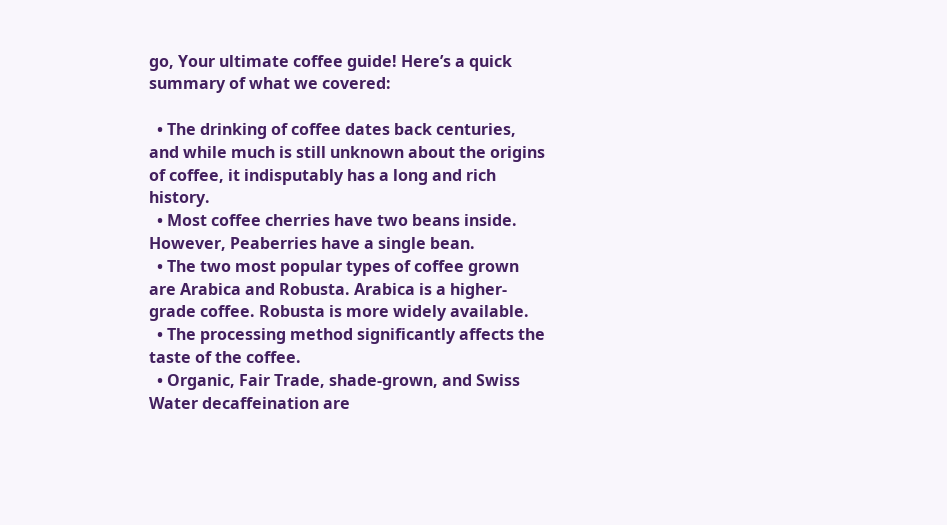go, Your ultimate coffee guide! Here’s a quick summary of what we covered:

  • The drinking of coffee dates back centuries, and while much is still unknown about the origins of coffee, it indisputably has a long and rich history.
  • Most coffee cherries have two beans inside. However, Peaberries have a single bean.
  • The two most popular types of coffee grown are Arabica and Robusta. Arabica is a higher-grade coffee. Robusta is more widely available.
  • The processing method significantly affects the taste of the coffee.
  • Organic, Fair Trade, shade-grown, and Swiss Water decaffeination are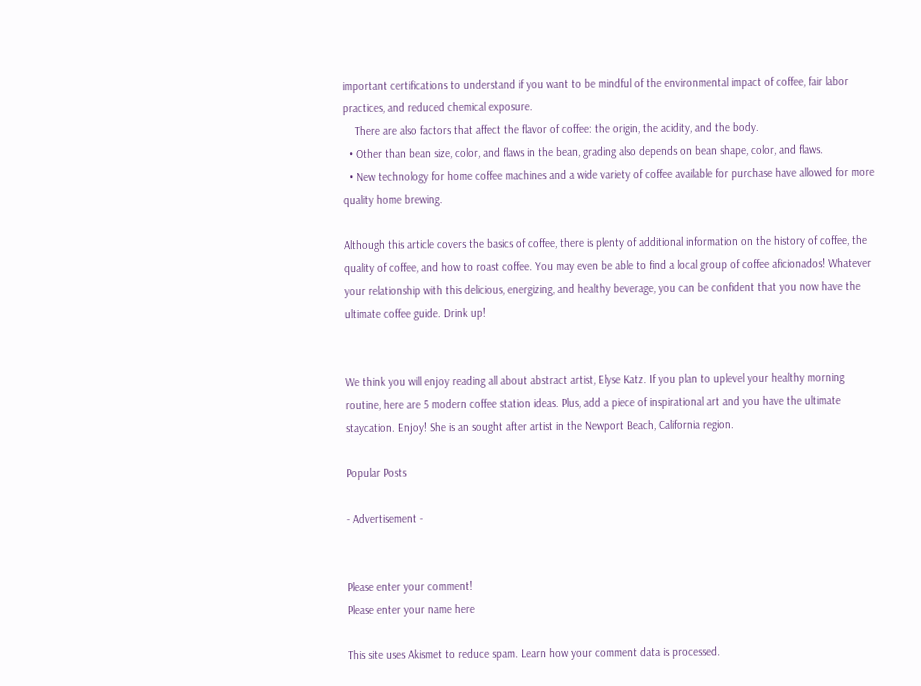important certifications to understand if you want to be mindful of the environmental impact of coffee, fair labor practices, and reduced chemical exposure.
    There are also factors that affect the flavor of coffee: the origin, the acidity, and the body.
  • Other than bean size, color, and flaws in the bean, grading also depends on bean shape, color, and flaws.
  • New technology for home coffee machines and a wide variety of coffee available for purchase have allowed for more quality home brewing.

Although this article covers the basics of coffee, there is plenty of additional information on the history of coffee, the quality of coffee, and how to roast coffee. You may even be able to find a local group of coffee aficionados! Whatever your relationship with this delicious, energizing, and healthy beverage, you can be confident that you now have the ultimate coffee guide. Drink up!


We think you will enjoy reading all about abstract artist, Elyse Katz. If you plan to uplevel your healthy morning routine, here are 5 modern coffee station ideas. Plus, add a piece of inspirational art and you have the ultimate staycation. Enjoy! She is an sought after artist in the Newport Beach, California region.

Popular Posts

- Advertisement -


Please enter your comment!
Please enter your name here

This site uses Akismet to reduce spam. Learn how your comment data is processed.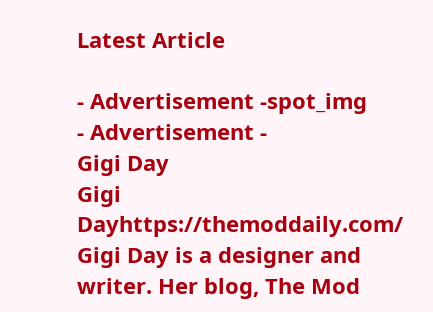Latest Article

- Advertisement -spot_img
- Advertisement -
Gigi Day
Gigi Dayhttps://themoddaily.com/
Gigi Day is a designer and writer. Her blog, The Mod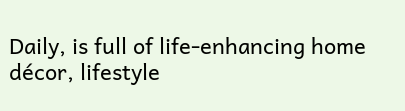Daily, is full of life-enhancing home décor, lifestyle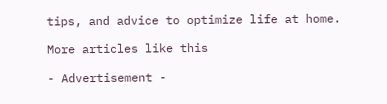tips, and advice to optimize life at home.

More articles like this

- Advertisement -